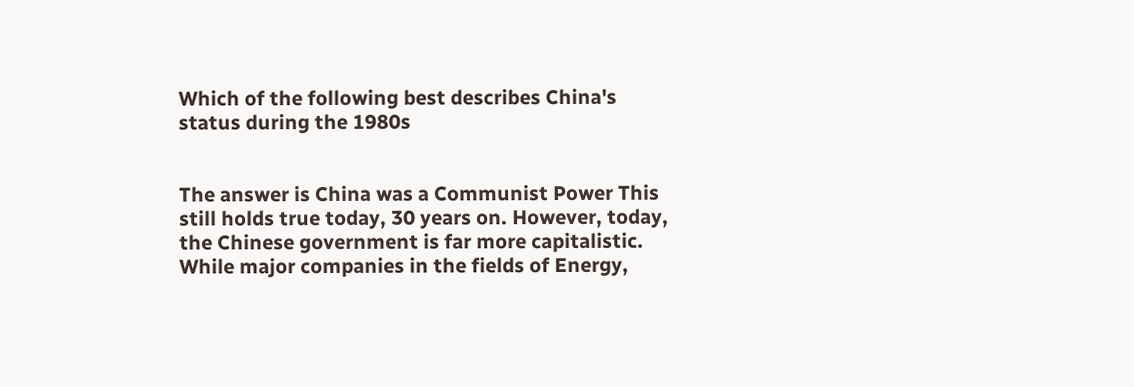Which of the following best describes China's status during the 1980s


The answer is China was a Communist Power This still holds true today, 30 years on. However, today, the Chinese government is far more capitalistic. While major companies in the fields of Energy,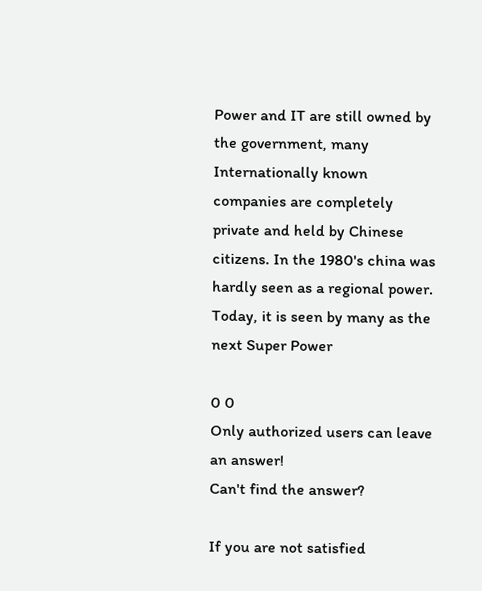Power and IT are still owned by the government, many Internationally known companies are completely private and held by Chinese citizens. In the 1980's china was hardly seen as a regional power. Today, it is seen by many as the next Super Power

0 0
Only authorized users can leave an answer!
Can't find the answer?

If you are not satisfied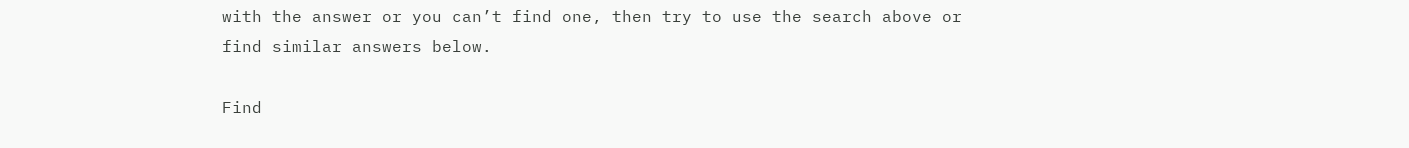with the answer or you can’t find one, then try to use the search above or find similar answers below.

Find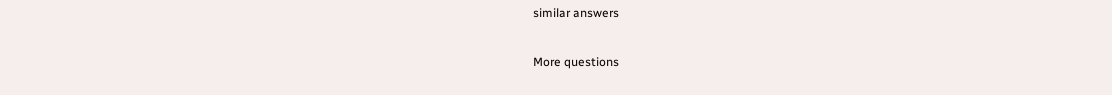similar answers

More questions